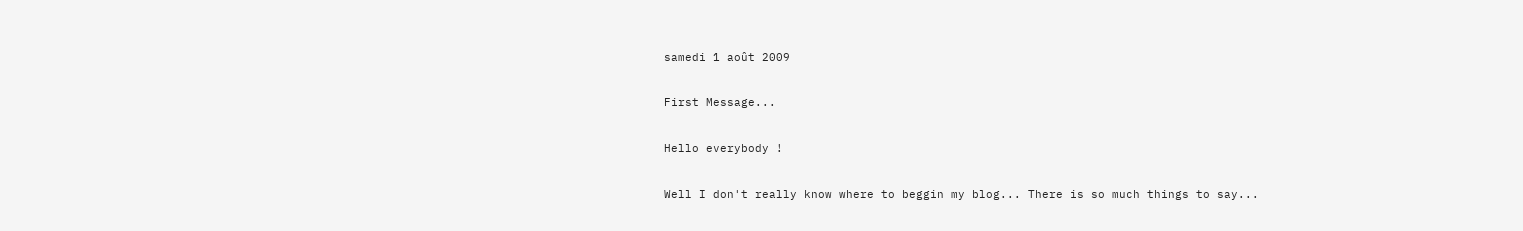samedi 1 août 2009

First Message...

Hello everybody !

Well I don't really know where to beggin my blog... There is so much things to say...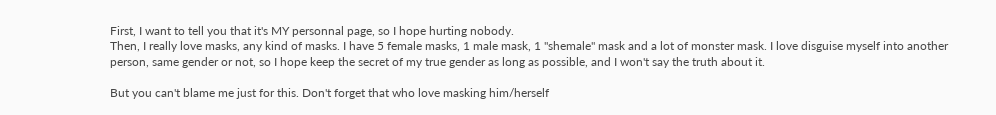First, I want to tell you that it's MY personnal page, so I hope hurting nobody.
Then, I really love masks, any kind of masks. I have 5 female masks, 1 male mask, 1 "shemale" mask and a lot of monster mask. I love disguise myself into another person, same gender or not, so I hope keep the secret of my true gender as long as possible, and I won't say the truth about it.

But you can't blame me just for this. Don't forget that who love masking him/herself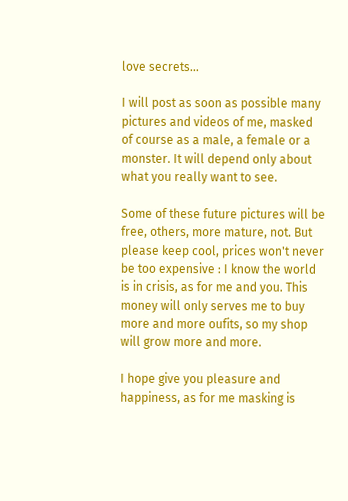love secrets...

I will post as soon as possible many pictures and videos of me, masked of course as a male, a female or a monster. It will depend only about what you really want to see.

Some of these future pictures will be free, others, more mature, not. But please keep cool, prices won't never be too expensive : I know the world is in crisis, as for me and you. This money will only serves me to buy more and more oufits, so my shop will grow more and more.

I hope give you pleasure and happiness, as for me masking is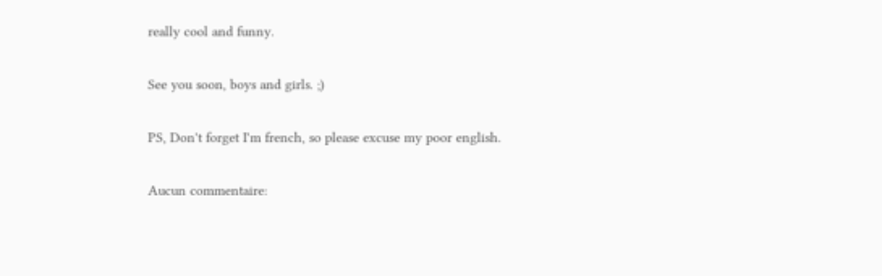really cool and funny.

See you soon, boys and girls. ;)

PS, Don't forget I'm french, so please excuse my poor english.

Aucun commentaire: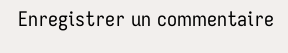Enregistrer un commentaire